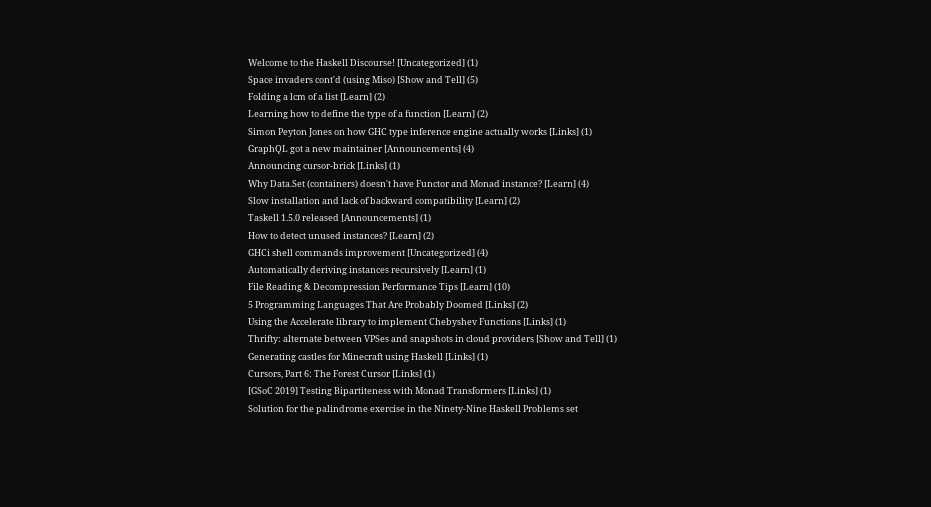Welcome to the Haskell Discourse! [Uncategorized] (1)
Space invaders cont'd (using Miso) [Show and Tell] (5)
Folding a lcm of a list [Learn] (2)
Learning how to define the type of a function [Learn] (2)
Simon Peyton Jones on how GHC type inference engine actually works [Links] (1)
GraphQL got a new maintainer [Announcements] (4)
Announcing cursor-brick [Links] (1)
Why Data.Set (containers) doesn't have Functor and Monad instance? [Learn] (4)
Slow installation and lack of backward compatibility [Learn] (2)
Taskell 1.5.0 released [Announcements] (1)
How to detect unused instances? [Learn] (2)
GHCi shell commands improvement [Uncategorized] (4)
Automatically deriving instances recursively [Learn] (1)
File Reading & Decompression Performance Tips [Learn] (10)
5 Programming Languages That Are Probably Doomed [Links] (2)
Using the Accelerate library to implement Chebyshev Functions [Links] (1)
Thrifty: alternate between VPSes and snapshots in cloud providers [Show and Tell] (1)
Generating castles for Minecraft using Haskell [Links] (1)
Cursors, Part 6: The Forest Cursor [Links] (1)
[GSoC 2019] Testing Bipartiteness with Monad Transformers [Links] (1)
Solution for the palindrome exercise in the Ninety-Nine Haskell Problems set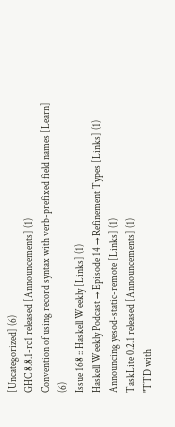[Uncategorized] (6)
GHC 8.8.1-rc1 released [Announcements] (1)
Convention of using record syntax with verb-prefixed field names [Learn] (6)
Issue 168 :: Haskell Weekly [Links] (1)
Haskell Weekly Podcast → Episode 14 → Refinement Types [Links] (1)
Announcing yesod-static-remote [Links] (1)
TaskLite 0.2.1 released [Announcements] (1)
"TTD with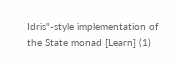Idris"-style implementation of the State monad [Learn] (1)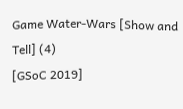Game Water-Wars [Show and Tell] (4)
[GSoC 2019]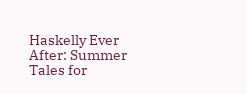Haskelly Ever After: Summer Tales for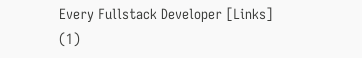Every Fullstack Developer [Links] (1)